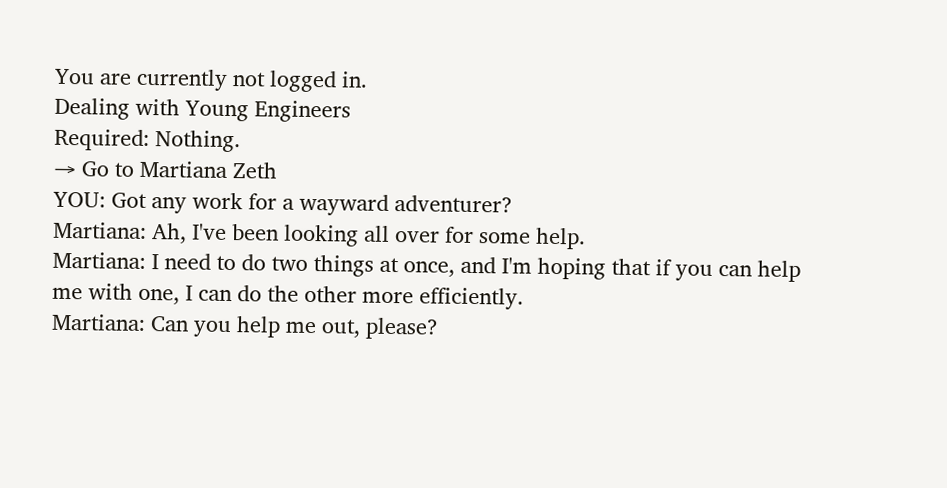You are currently not logged in.
Dealing with Young Engineers
Required: Nothing.
→ Go to Martiana Zeth
YOU: Got any work for a wayward adventurer?
Martiana: Ah, I've been looking all over for some help.
Martiana: I need to do two things at once, and I'm hoping that if you can help me with one, I can do the other more efficiently.
Martiana: Can you help me out, please?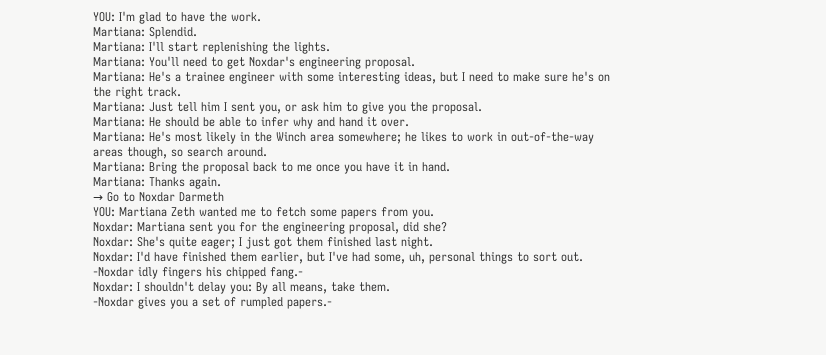YOU: I'm glad to have the work.
Martiana: Splendid.
Martiana: I'll start replenishing the lights.
Martiana: You'll need to get Noxdar's engineering proposal.
Martiana: He's a trainee engineer with some interesting ideas, but I need to make sure he's on the right track.
Martiana: Just tell him I sent you, or ask him to give you the proposal.
Martiana: He should be able to infer why and hand it over.
Martiana: He's most likely in the Winch area somewhere; he likes to work in out-of-the-way areas though, so search around.
Martiana: Bring the proposal back to me once you have it in hand.
Martiana: Thanks again.
→ Go to Noxdar Darmeth
YOU: Martiana Zeth wanted me to fetch some papers from you.
Noxdar: Martiana sent you for the engineering proposal, did she?
Noxdar: She's quite eager; I just got them finished last night.
Noxdar: I'd have finished them earlier, but I've had some, uh, personal things to sort out.
-Noxdar idly fingers his chipped fang.-
Noxdar: I shouldn't delay you: By all means, take them.
-Noxdar gives you a set of rumpled papers.-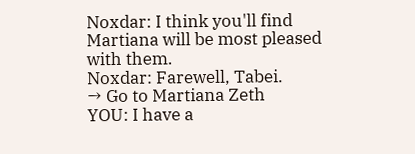Noxdar: I think you'll find Martiana will be most pleased with them.
Noxdar: Farewell, Tabei.
→ Go to Martiana Zeth
YOU: I have a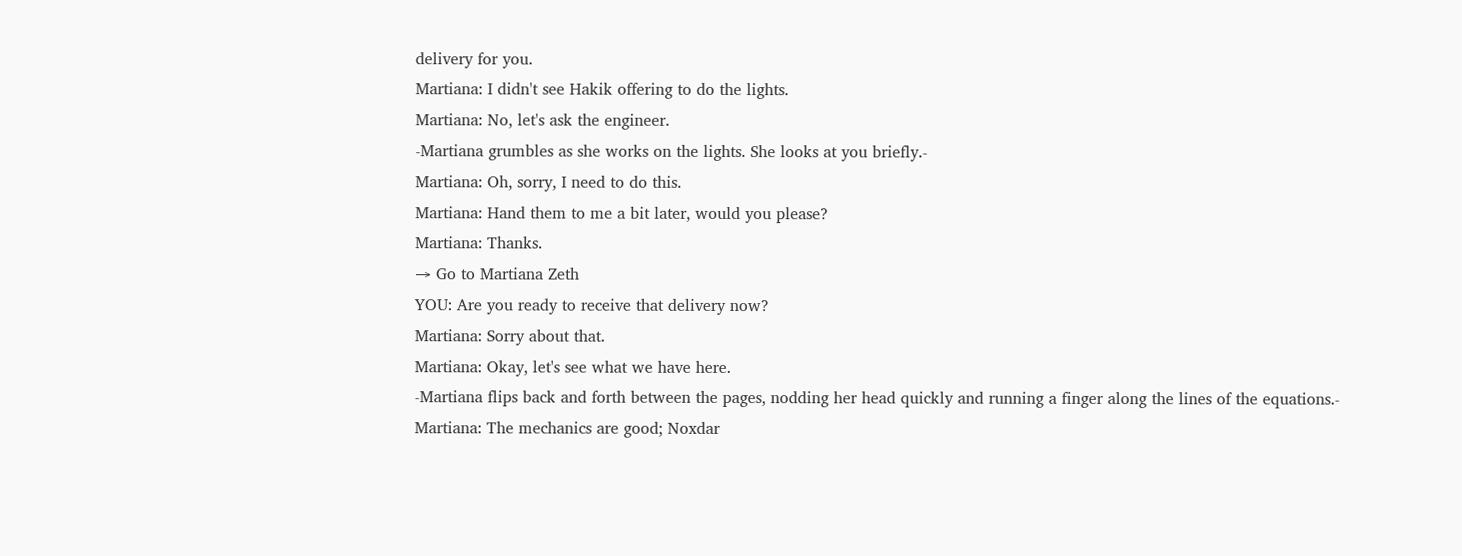delivery for you.
Martiana: I didn't see Hakik offering to do the lights.
Martiana: No, let's ask the engineer.
-Martiana grumbles as she works on the lights. She looks at you briefly.-
Martiana: Oh, sorry, I need to do this.
Martiana: Hand them to me a bit later, would you please?
Martiana: Thanks.
→ Go to Martiana Zeth
YOU: Are you ready to receive that delivery now?
Martiana: Sorry about that.
Martiana: Okay, let's see what we have here.
-Martiana flips back and forth between the pages, nodding her head quickly and running a finger along the lines of the equations.-
Martiana: The mechanics are good; Noxdar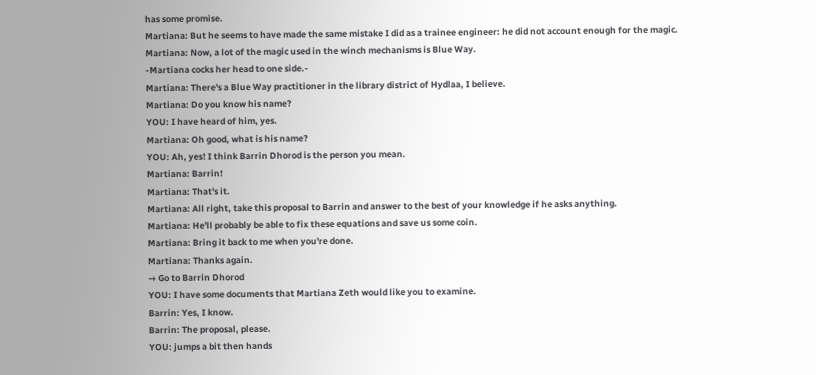has some promise.
Martiana: But he seems to have made the same mistake I did as a trainee engineer: he did not account enough for the magic.
Martiana: Now, a lot of the magic used in the winch mechanisms is Blue Way.
-Martiana cocks her head to one side.-
Martiana: There's a Blue Way practitioner in the library district of Hydlaa, I believe.
Martiana: Do you know his name?
YOU: I have heard of him, yes.
Martiana: Oh good, what is his name?
YOU: Ah, yes! I think Barrin Dhorod is the person you mean.
Martiana: Barrin!
Martiana: That's it.
Martiana: All right, take this proposal to Barrin and answer to the best of your knowledge if he asks anything.
Martiana: He'll probably be able to fix these equations and save us some coin.
Martiana: Bring it back to me when you're done.
Martiana: Thanks again.
→ Go to Barrin Dhorod
YOU: I have some documents that Martiana Zeth would like you to examine.
Barrin: Yes, I know.
Barrin: The proposal, please.
YOU: jumps a bit then hands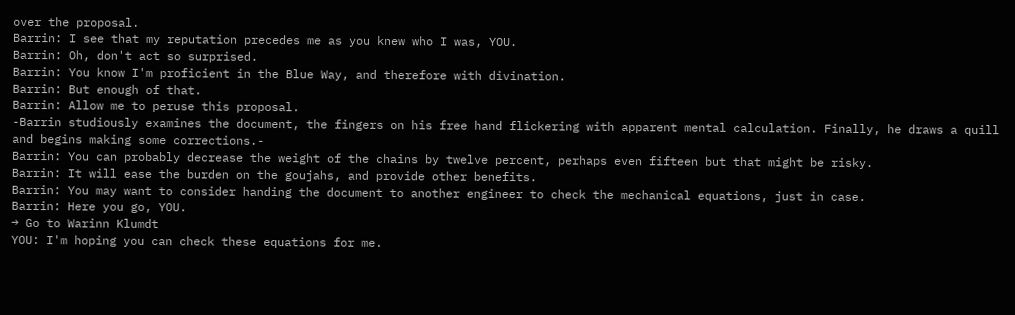over the proposal.
Barrin: I see that my reputation precedes me as you knew who I was, YOU.
Barrin: Oh, don't act so surprised.
Barrin: You know I'm proficient in the Blue Way, and therefore with divination.
Barrin: But enough of that.
Barrin: Allow me to peruse this proposal.
-Barrin studiously examines the document, the fingers on his free hand flickering with apparent mental calculation. Finally, he draws a quill and begins making some corrections.-
Barrin: You can probably decrease the weight of the chains by twelve percent, perhaps even fifteen but that might be risky.
Barrin: It will ease the burden on the goujahs, and provide other benefits.
Barrin: You may want to consider handing the document to another engineer to check the mechanical equations, just in case.
Barrin: Here you go, YOU.
→ Go to Warinn Klumdt
YOU: I'm hoping you can check these equations for me.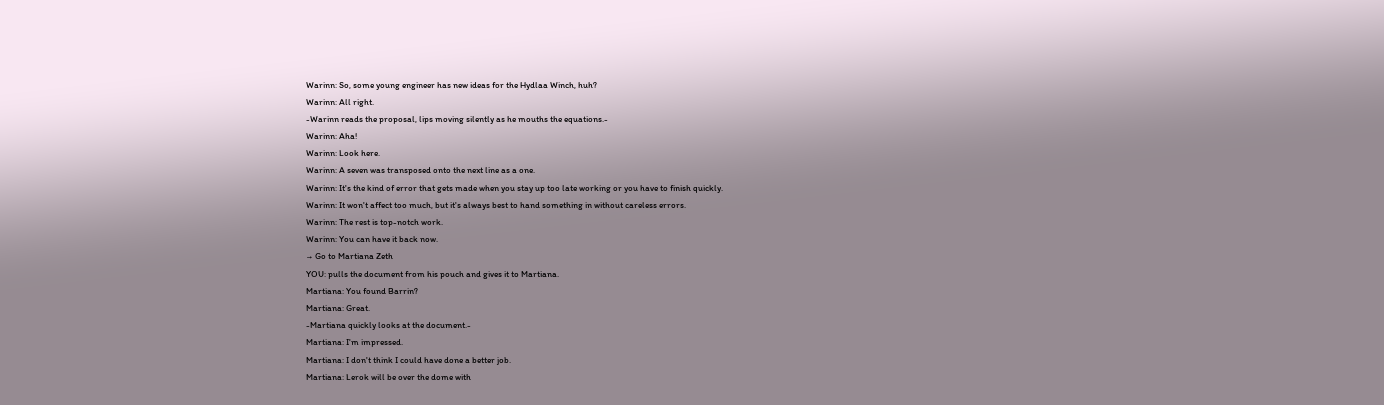Warinn: So, some young engineer has new ideas for the Hydlaa Winch, huh?
Warinn: All right.
-Warinn reads the proposal, lips moving silently as he mouths the equations.-
Warinn: Aha!
Warinn: Look here.
Warinn: A seven was transposed onto the next line as a one.
Warinn: It's the kind of error that gets made when you stay up too late working or you have to finish quickly.
Warinn: It won't affect too much, but it's always best to hand something in without careless errors.
Warinn: The rest is top-notch work.
Warinn: You can have it back now.
→ Go to Martiana Zeth
YOU: pulls the document from his pouch and gives it to Martiana.
Martiana: You found Barrin?
Martiana: Great.
-Martiana quickly looks at the document.-
Martiana: I'm impressed.
Martiana: I don't think I could have done a better job.
Martiana: Lerok will be over the dome with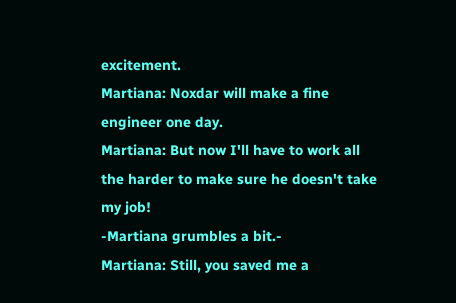excitement.
Martiana: Noxdar will make a fine engineer one day.
Martiana: But now I'll have to work all the harder to make sure he doesn't take my job!
-Martiana grumbles a bit.-
Martiana: Still, you saved me a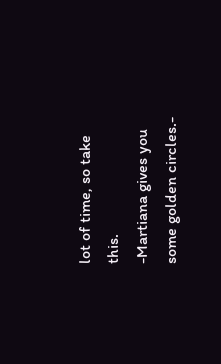lot of time, so take this.
-Martiana gives you some golden circles.-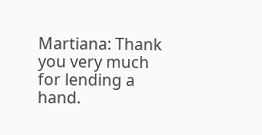Martiana: Thank you very much for lending a hand.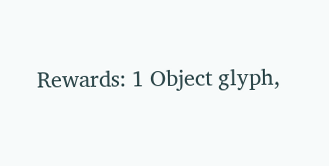Rewards: 1 Object glyph,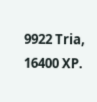9922 Tria, 16400 XP.